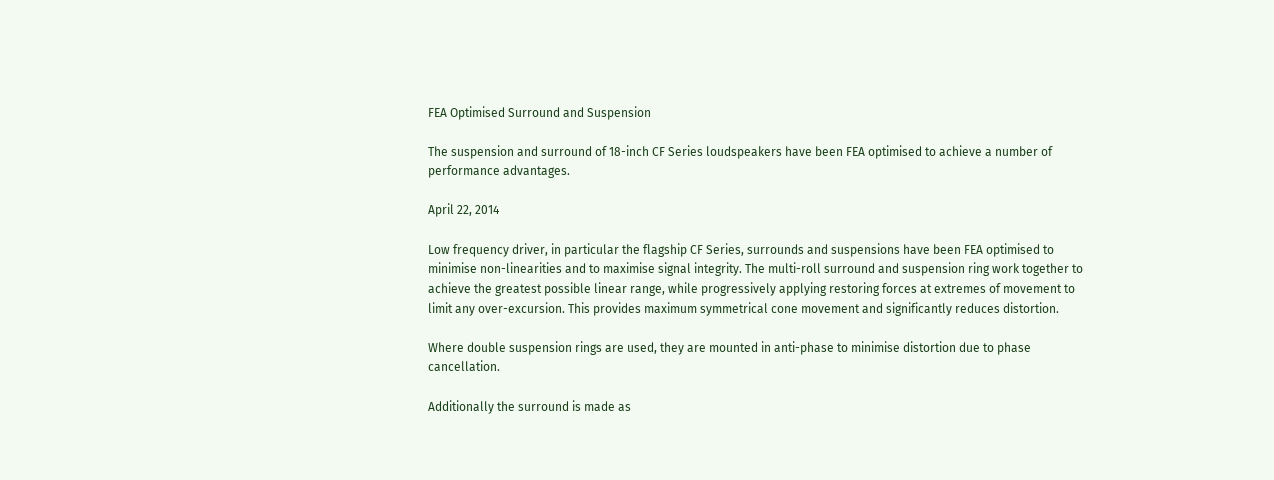FEA Optimised Surround and Suspension

The suspension and surround of 18-inch CF Series loudspeakers have been FEA optimised to achieve a number of performance advantages.

April 22, 2014

Low frequency driver, in particular the flagship CF Series, surrounds and suspensions have been FEA optimised to minimise non-linearities and to maximise signal integrity. The multi-roll surround and suspension ring work together to achieve the greatest possible linear range, while progressively applying restoring forces at extremes of movement to limit any over-excursion. This provides maximum symmetrical cone movement and significantly reduces distortion.

Where double suspension rings are used, they are mounted in anti-phase to minimise distortion due to phase cancellation.

Additionally the surround is made as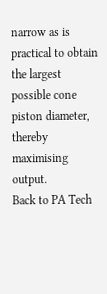narrow as is practical to obtain the largest possible cone piston diameter, thereby maximising output.
Back to PA Tech